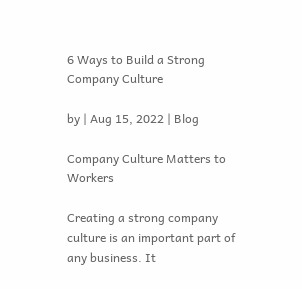6 Ways to Build a Strong Company Culture

by | Aug 15, 2022 | Blog

Company Culture Matters to Workers

Creating a strong company culture is an important part of any business. It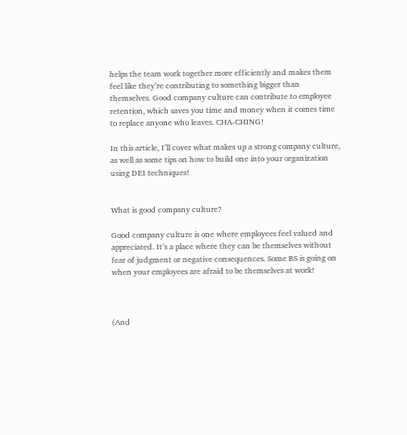helps the team work together more efficiently and makes them feel like they’re contributing to something bigger than themselves. Good company culture can contribute to employee retention, which saves you time and money when it comes time to replace anyone who leaves. CHA-CHING!

In this article, I’ll cover what makes up a strong company culture, as well as some tips on how to build one into your organization using DEI techniques!


What is good company culture?

Good company culture is one where employees feel valued and appreciated. It’s a place where they can be themselves without fear of judgment or negative consequences. Some BS is going on when your employees are afraid to be themselves at work!



(And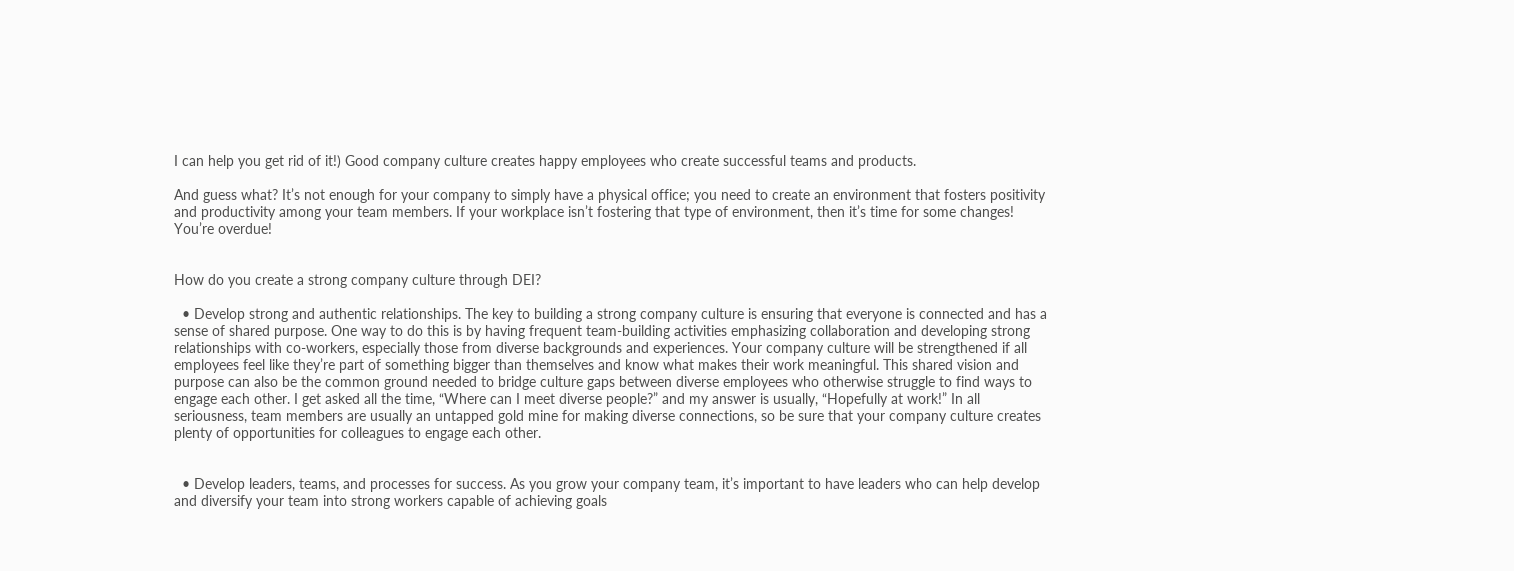I can help you get rid of it!) Good company culture creates happy employees who create successful teams and products.

And guess what? It’s not enough for your company to simply have a physical office; you need to create an environment that fosters positivity and productivity among your team members. If your workplace isn’t fostering that type of environment, then it’s time for some changes! You’re overdue!


How do you create a strong company culture through DEI?

  • Develop strong and authentic relationships. The key to building a strong company culture is ensuring that everyone is connected and has a sense of shared purpose. One way to do this is by having frequent team-building activities emphasizing collaboration and developing strong relationships with co-workers, especially those from diverse backgrounds and experiences. Your company culture will be strengthened if all employees feel like they’re part of something bigger than themselves and know what makes their work meaningful. This shared vision and purpose can also be the common ground needed to bridge culture gaps between diverse employees who otherwise struggle to find ways to engage each other. I get asked all the time, “Where can I meet diverse people?” and my answer is usually, “Hopefully at work!” In all seriousness, team members are usually an untapped gold mine for making diverse connections, so be sure that your company culture creates plenty of opportunities for colleagues to engage each other.


  • Develop leaders, teams, and processes for success. As you grow your company team, it’s important to have leaders who can help develop and diversify your team into strong workers capable of achieving goals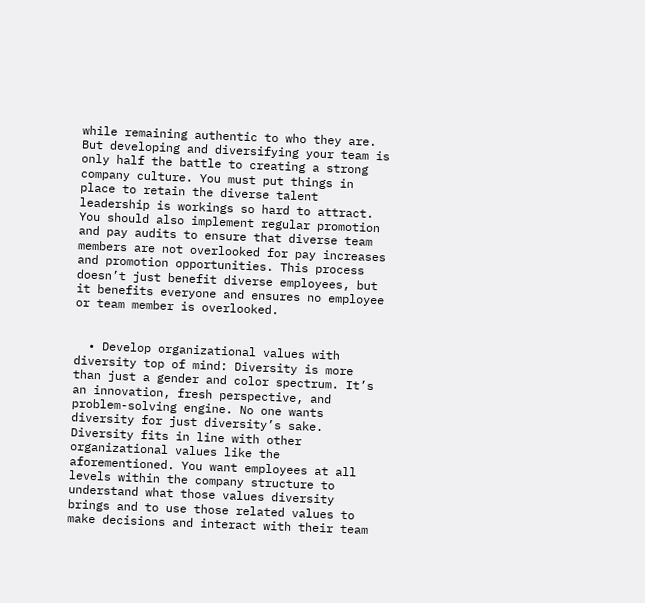while remaining authentic to who they are. But developing and diversifying your team is only half the battle to creating a strong company culture. You must put things in place to retain the diverse talent leadership is workings so hard to attract. You should also implement regular promotion and pay audits to ensure that diverse team members are not overlooked for pay increases and promotion opportunities. This process doesn’t just benefit diverse employees, but it benefits everyone and ensures no employee or team member is overlooked.


  • Develop organizational values with diversity top of mind: Diversity is more than just a gender and color spectrum. It’s an innovation, fresh perspective, and problem-solving engine. No one wants diversity for just diversity’s sake. Diversity fits in line with other organizational values like the aforementioned. You want employees at all levels within the company structure to understand what those values diversity brings and to use those related values to make decisions and interact with their team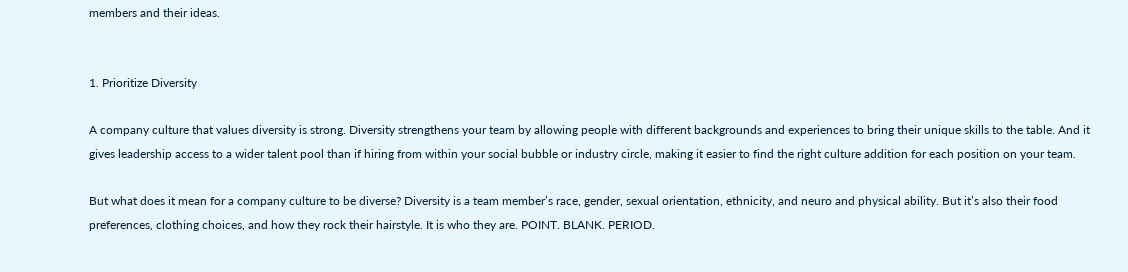members and their ideas.


1. Prioritize Diversity

A company culture that values diversity is strong. Diversity strengthens your team by allowing people with different backgrounds and experiences to bring their unique skills to the table. And it gives leadership access to a wider talent pool than if hiring from within your social bubble or industry circle, making it easier to find the right culture addition for each position on your team.

But what does it mean for a company culture to be diverse? Diversity is a team member’s race, gender, sexual orientation, ethnicity, and neuro and physical ability. But it’s also their food preferences, clothing choices, and how they rock their hairstyle. It is who they are. POINT. BLANK. PERIOD.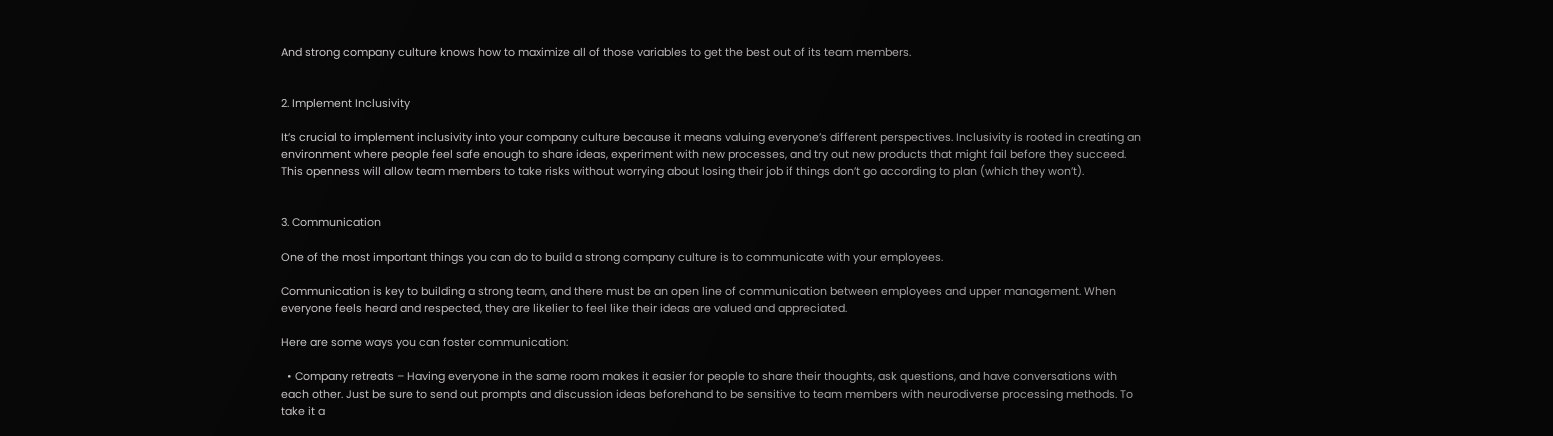And strong company culture knows how to maximize all of those variables to get the best out of its team members.


2. Implement Inclusivity

It’s crucial to implement inclusivity into your company culture because it means valuing everyone’s different perspectives. Inclusivity is rooted in creating an environment where people feel safe enough to share ideas, experiment with new processes, and try out new products that might fail before they succeed. This openness will allow team members to take risks without worrying about losing their job if things don’t go according to plan (which they won’t).


3. Communication

One of the most important things you can do to build a strong company culture is to communicate with your employees.

Communication is key to building a strong team, and there must be an open line of communication between employees and upper management. When everyone feels heard and respected, they are likelier to feel like their ideas are valued and appreciated.

Here are some ways you can foster communication:

  • Company retreats – Having everyone in the same room makes it easier for people to share their thoughts, ask questions, and have conversations with each other. Just be sure to send out prompts and discussion ideas beforehand to be sensitive to team members with neurodiverse processing methods. To take it a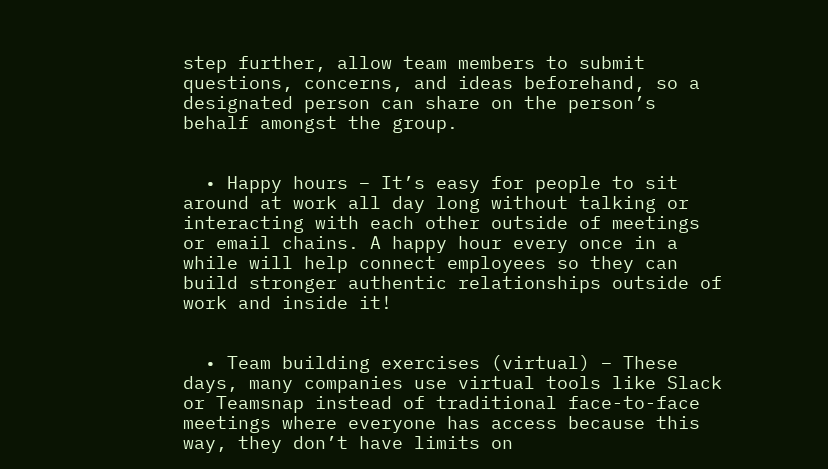step further, allow team members to submit questions, concerns, and ideas beforehand, so a designated person can share on the person’s behalf amongst the group.


  • Happy hours – It’s easy for people to sit around at work all day long without talking or interacting with each other outside of meetings or email chains. A happy hour every once in a while will help connect employees so they can build stronger authentic relationships outside of work and inside it!


  • Team building exercises (virtual) – These days, many companies use virtual tools like Slack or Teamsnap instead of traditional face-to-face meetings where everyone has access because this way, they don’t have limits on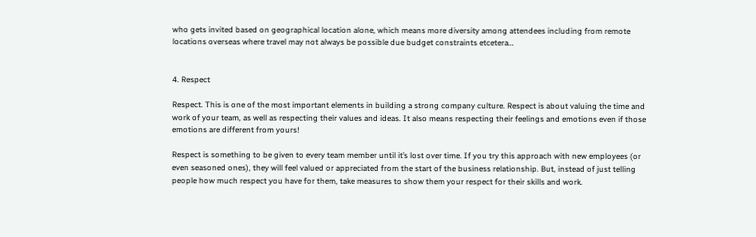who gets invited based on geographical location alone, which means more diversity among attendees including from remote locations overseas where travel may not always be possible due budget constraints etcetera…


4. Respect

Respect. This is one of the most important elements in building a strong company culture. Respect is about valuing the time and work of your team, as well as respecting their values and ideas. It also means respecting their feelings and emotions even if those emotions are different from yours!

Respect is something to be given to every team member until it’s lost over time. If you try this approach with new employees (or even seasoned ones), they will feel valued or appreciated from the start of the business relationship. But, instead of just telling people how much respect you have for them, take measures to show them your respect for their skills and work.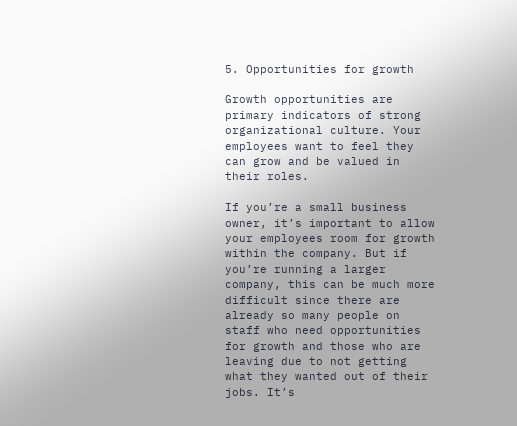5. Opportunities for growth

Growth opportunities are primary indicators of strong organizational culture. Your employees want to feel they can grow and be valued in their roles.

If you’re a small business owner, it’s important to allow your employees room for growth within the company. But if you’re running a larger company, this can be much more difficult since there are already so many people on staff who need opportunities for growth and those who are leaving due to not getting what they wanted out of their jobs. It’s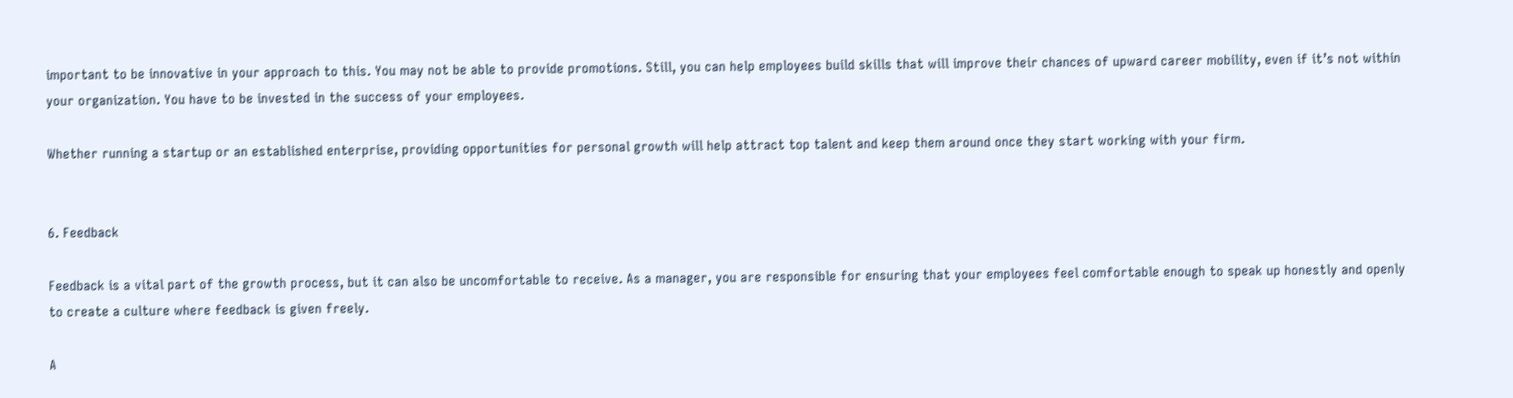important to be innovative in your approach to this. You may not be able to provide promotions. Still, you can help employees build skills that will improve their chances of upward career mobility, even if it’s not within your organization. You have to be invested in the success of your employees.

Whether running a startup or an established enterprise, providing opportunities for personal growth will help attract top talent and keep them around once they start working with your firm.


6. Feedback

Feedback is a vital part of the growth process, but it can also be uncomfortable to receive. As a manager, you are responsible for ensuring that your employees feel comfortable enough to speak up honestly and openly to create a culture where feedback is given freely.

A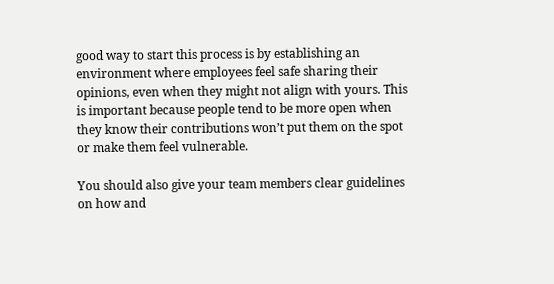good way to start this process is by establishing an environment where employees feel safe sharing their opinions, even when they might not align with yours. This is important because people tend to be more open when they know their contributions won’t put them on the spot or make them feel vulnerable.

You should also give your team members clear guidelines on how and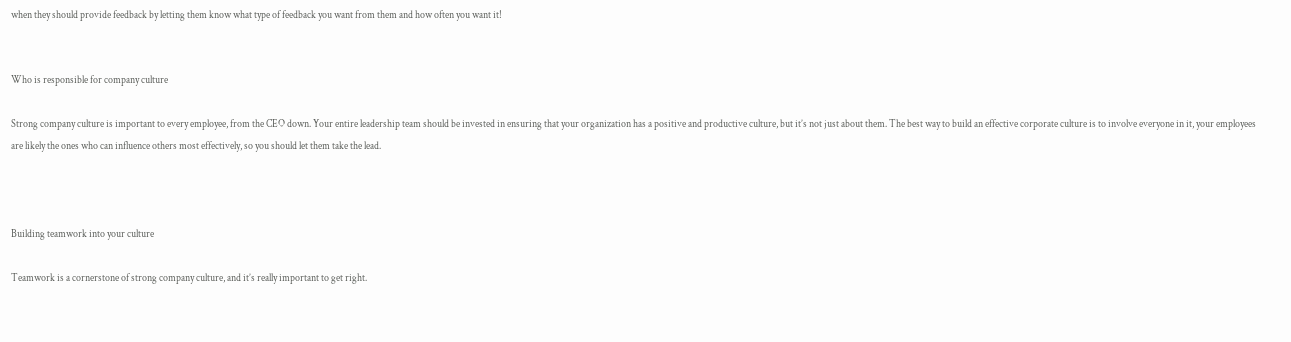when they should provide feedback by letting them know what type of feedback you want from them and how often you want it!


Who is responsible for company culture

Strong company culture is important to every employee, from the CEO down. Your entire leadership team should be invested in ensuring that your organization has a positive and productive culture, but it’s not just about them. The best way to build an effective corporate culture is to involve everyone in it, your employees are likely the ones who can influence others most effectively, so you should let them take the lead.



Building teamwork into your culture

Teamwork is a cornerstone of strong company culture, and it’s really important to get right.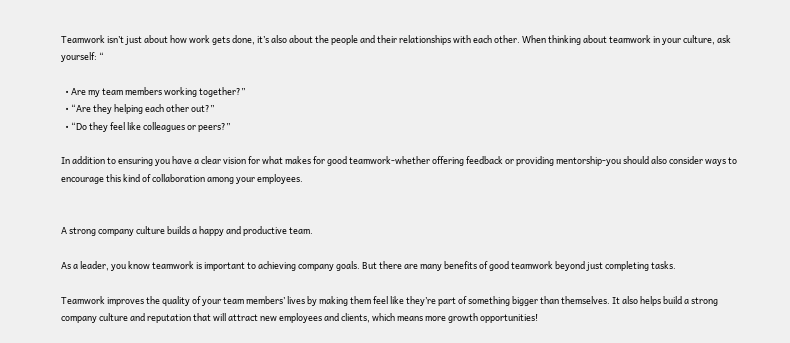Teamwork isn’t just about how work gets done, it’s also about the people and their relationships with each other. When thinking about teamwork in your culture, ask yourself: “

  • Are my team members working together?”
  • “Are they helping each other out?”
  • “Do they feel like colleagues or peers?”

In addition to ensuring you have a clear vision for what makes for good teamwork-whether offering feedback or providing mentorship-you should also consider ways to encourage this kind of collaboration among your employees.


A strong company culture builds a happy and productive team.

As a leader, you know teamwork is important to achieving company goals. But there are many benefits of good teamwork beyond just completing tasks.

Teamwork improves the quality of your team members’ lives by making them feel like they’re part of something bigger than themselves. It also helps build a strong company culture and reputation that will attract new employees and clients, which means more growth opportunities!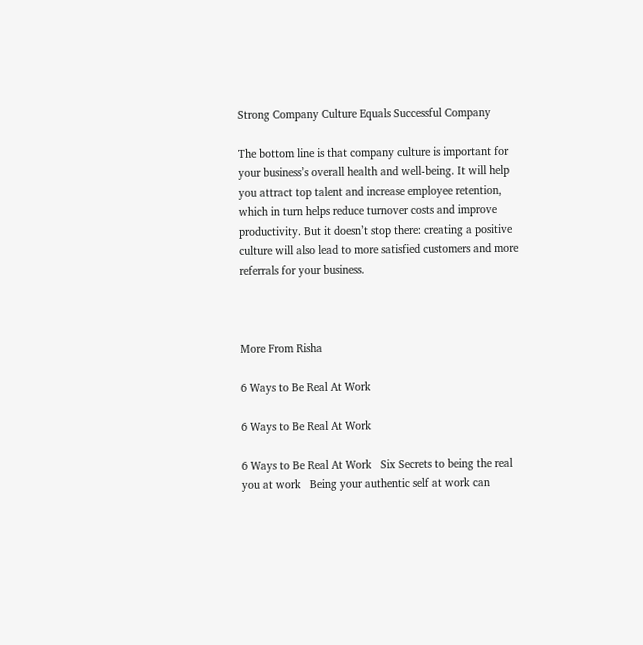Strong Company Culture Equals Successful Company

The bottom line is that company culture is important for your business’s overall health and well-being. It will help you attract top talent and increase employee retention, which in turn helps reduce turnover costs and improve productivity. But it doesn’t stop there: creating a positive culture will also lead to more satisfied customers and more referrals for your business.



More From Risha

6 Ways to Be Real At Work

6 Ways to Be Real At Work

6 Ways to Be Real At Work   Six Secrets to being the real you at work   Being your authentic self at work can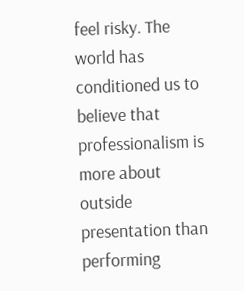feel risky. The world has conditioned us to believe that professionalism is more about outside presentation than performing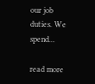our job duties. We spend...

read more